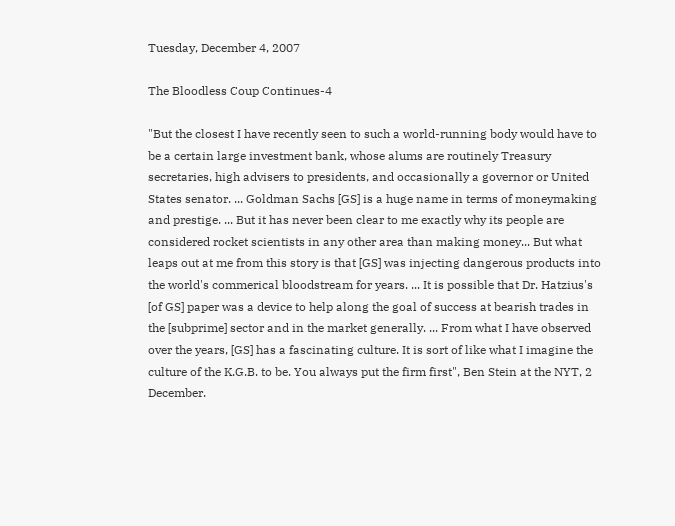Tuesday, December 4, 2007

The Bloodless Coup Continues-4

"But the closest I have recently seen to such a world-running body would have to be a certain large investment bank, whose alums are routinely Treasury secretaries, high advisers to presidents, and occasionally a governor or United States senator. ... Goldman Sachs [GS] is a huge name in terms of moneymaking and prestige. ... But it has never been clear to me exactly why its people are considered rocket scientists in any other area than making money... But what leaps out at me from this story is that [GS] was injecting dangerous products into the world's commerical bloodstream for years. ... It is possible that Dr. Hatzius's [of GS] paper was a device to help along the goal of success at bearish trades in the [subprime] sector and in the market generally. ... From what I have observed over the years, [GS] has a fascinating culture. It is sort of like what I imagine the culture of the K.G.B. to be. You always put the firm first", Ben Stein at the NYT, 2 December.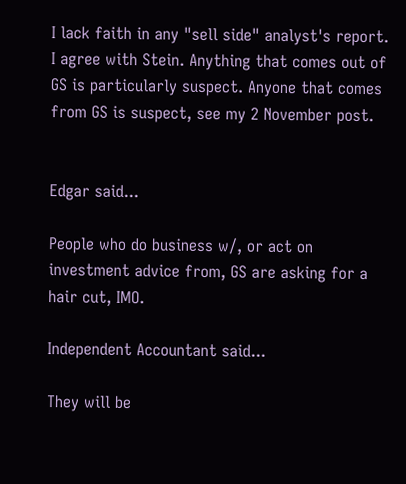I lack faith in any "sell side" analyst's report. I agree with Stein. Anything that comes out of GS is particularly suspect. Anyone that comes from GS is suspect, see my 2 November post.


Edgar said...

People who do business w/, or act on investment advice from, GS are asking for a hair cut, IMO.

Independent Accountant said...

They will be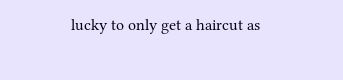lucky to only get a haircut as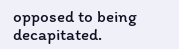opposed to being decapitated.